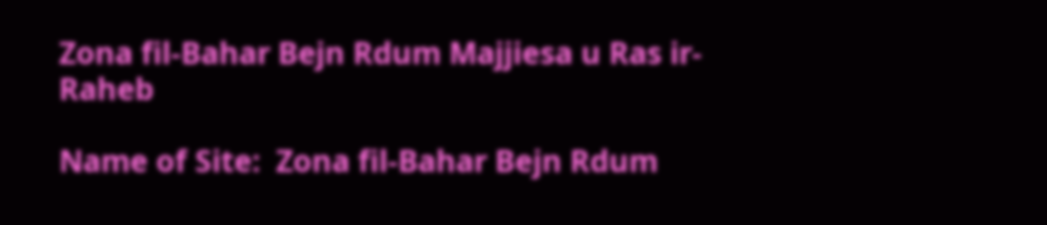Zona fil-Bahar Bejn Rdum Majjiesa u Ras ir-Raheb

Name of Site:  Zona fil-Bahar Bejn Rdum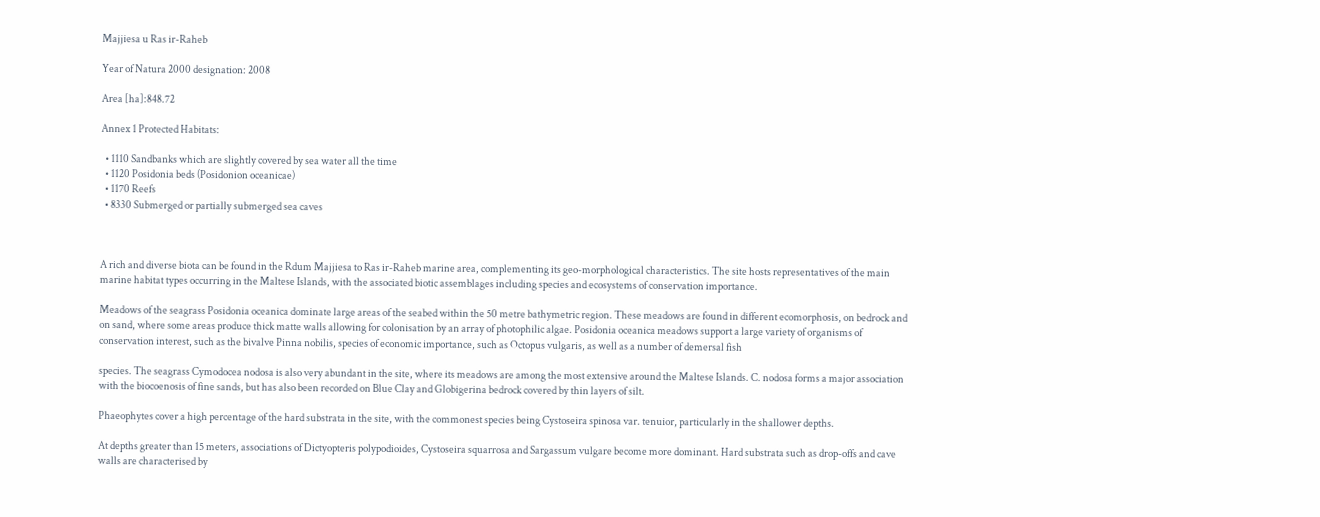Majjiesa u Ras ir-Raheb

Year of Natura 2000 designation: 2008

Area [ha]:848.72

Annex 1 Protected Habitats:

  • 1110 Sandbanks which are slightly covered by sea water all the time
  • 1120 Posidonia beds (Posidonion oceanicae)
  • 1170 Reefs
  • 8330 Submerged or partially submerged sea caves



A rich and diverse biota can be found in the Rdum Majjiesa to Ras ir-Raheb marine area, complementing its geo-morphological characteristics. The site hosts representatives of the main marine habitat types occurring in the Maltese Islands, with the associated biotic assemblages including species and ecosystems of conservation importance.

Meadows of the seagrass Posidonia oceanica dominate large areas of the seabed within the 50 metre bathymetric region. These meadows are found in different ecomorphosis, on bedrock and on sand, where some areas produce thick matte walls allowing for colonisation by an array of photophilic algae. Posidonia oceanica meadows support a large variety of organisms of conservation interest, such as the bivalve Pinna nobilis, species of economic importance, such as Octopus vulgaris, as well as a number of demersal fish

species. The seagrass Cymodocea nodosa is also very abundant in the site, where its meadows are among the most extensive around the Maltese Islands. C. nodosa forms a major association with the biocoenosis of fine sands, but has also been recorded on Blue Clay and Globigerina bedrock covered by thin layers of silt.

Phaeophytes cover a high percentage of the hard substrata in the site, with the commonest species being Cystoseira spinosa var. tenuior, particularly in the shallower depths.

At depths greater than 15 meters, associations of Dictyopteris polypodioides, Cystoseira squarrosa and Sargassum vulgare become more dominant. Hard substrata such as drop-offs and cave walls are characterised by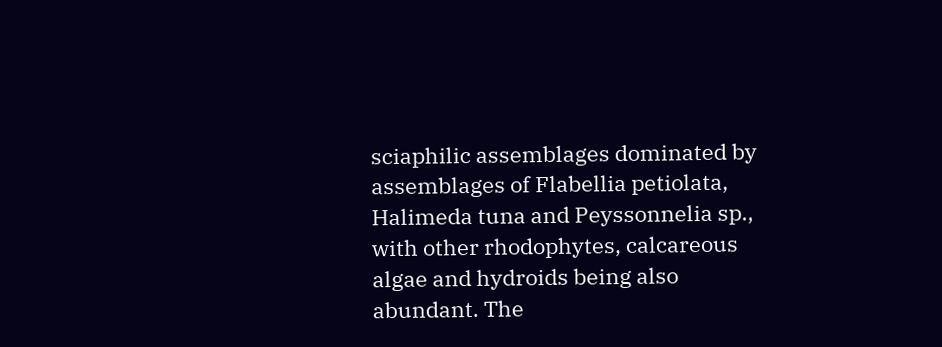sciaphilic assemblages dominated by assemblages of Flabellia petiolata, Halimeda tuna and Peyssonnelia sp., with other rhodophytes, calcareous algae and hydroids being also abundant. The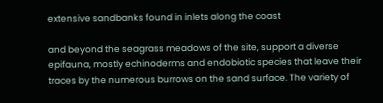extensive sandbanks found in inlets along the coast

and beyond the seagrass meadows of the site, support a diverse epifauna, mostly echinoderms and endobiotic species that leave their traces by the numerous burrows on the sand surface. The variety of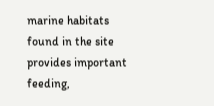marine habitats found in the site provides important feeding,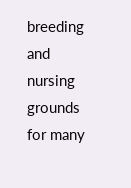breeding and nursing grounds for many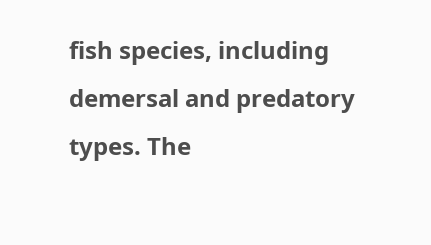fish species, including demersal and predatory types. The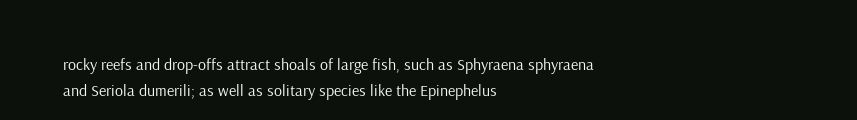rocky reefs and drop-offs attract shoals of large fish, such as Sphyraena sphyraena and Seriola dumerili; as well as solitary species like the Epinephelus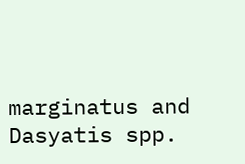marginatus and Dasyatis spp.